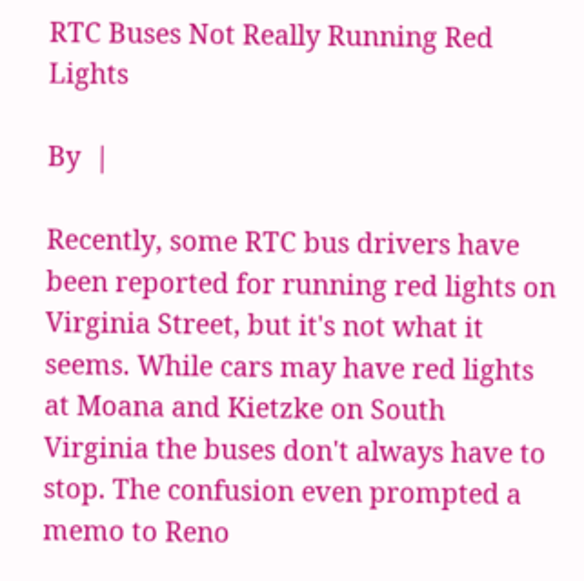RTC Buses Not Really Running Red Lights

By  |

Recently, some RTC bus drivers have been reported for running red lights on Virginia Street, but it's not what it seems. While cars may have red lights at Moana and Kietzke on South Virginia the buses don't always have to stop. The confusion even prompted a memo to Reno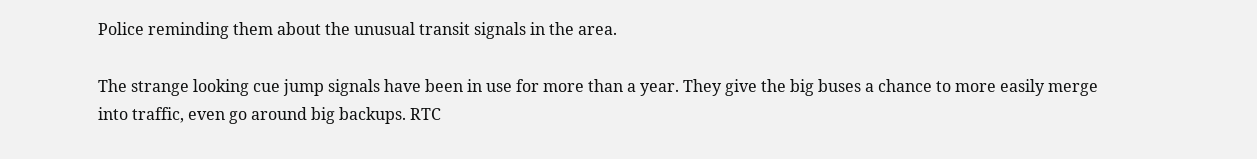Police reminding them about the unusual transit signals in the area.

The strange looking cue jump signals have been in use for more than a year. They give the big buses a chance to more easily merge into traffic, even go around big backups. RTC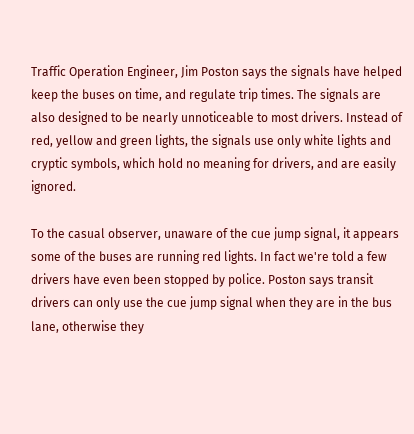Traffic Operation Engineer, Jim Poston says the signals have helped keep the buses on time, and regulate trip times. The signals are also designed to be nearly unnoticeable to most drivers. Instead of red, yellow and green lights, the signals use only white lights and cryptic symbols, which hold no meaning for drivers, and are easily ignored.

To the casual observer, unaware of the cue jump signal, it appears some of the buses are running red lights. In fact we're told a few drivers have even been stopped by police. Poston says transit drivers can only use the cue jump signal when they are in the bus lane, otherwise they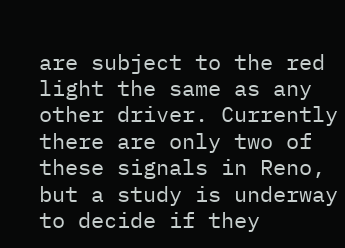are subject to the red light the same as any other driver. Currently there are only two of these signals in Reno, but a study is underway to decide if they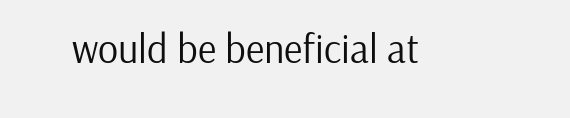would be beneficial at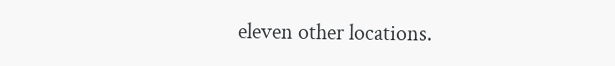eleven other locations.